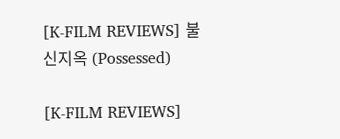[K-FILM REVIEWS] 불신지옥 (Possessed)

[K-FILM REVIEWS]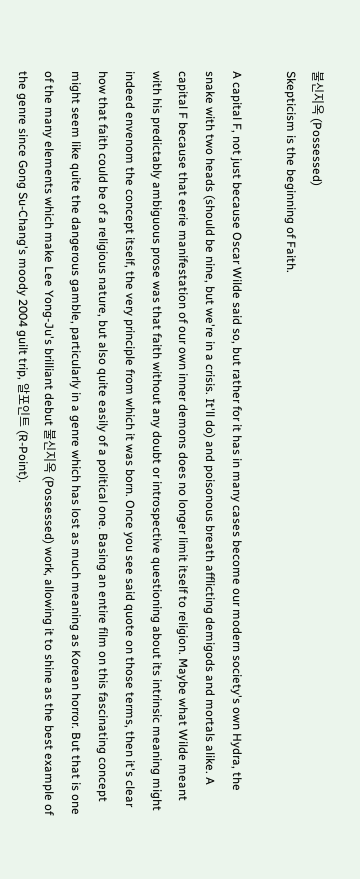불신지옥 (Possessed)
Skepticism is the beginning of Faith.

A capital F, not just because Oscar Wilde said so, but rather for it has in many cases become our modern society's own Hydra, the snake with two heads (should be nine, but we're in a crisis. It'll do) and poisonous breath afflicting demigods and mortals alike. A capital F because that eerie manifestation of our own inner demons does no longer limit itself to religion. Maybe what Wilde meant with his predictably ambiguous prose was that faith without any doubt or introspective questioning about its intrinsic meaning might indeed envenom the concept itself, the very principle from which it was born. Once you see said quote on those terms, then it's clear how that faith could be of a religious nature, but also quite easily of a political one. Basing an entire film on this fascinating concept might seem like quite the dangerous gamble, particularly in a genre which has lost as much meaning as Korean horror. But that is one of the many elements which make Lee Yong-Ju's brilliant debut 불신지옥 (Possessed) work, allowing it to shine as the best example of the genre since Gong Su-Chang's moody 2004 guilt trip, 알포인트 (R-Point).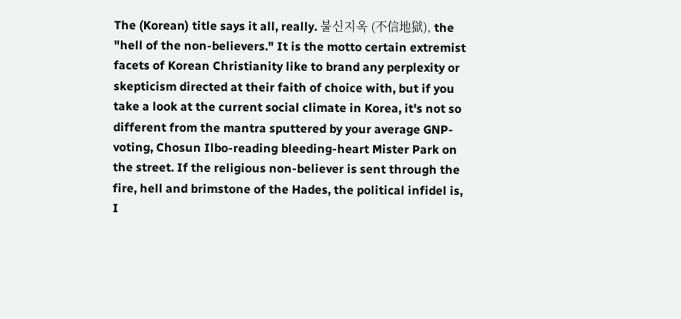The (Korean) title says it all, really. 불신지옥 (不信地獄), the "hell of the non-believers." It is the motto certain extremist facets of Korean Christianity like to brand any perplexity or skepticism directed at their faith of choice with, but if you take a look at the current social climate in Korea, it's not so different from the mantra sputtered by your average GNP-voting, Chosun Ilbo-reading bleeding-heart Mister Park on the street. If the religious non-believer is sent through the fire, hell and brimstone of the Hades, the political infidel is, I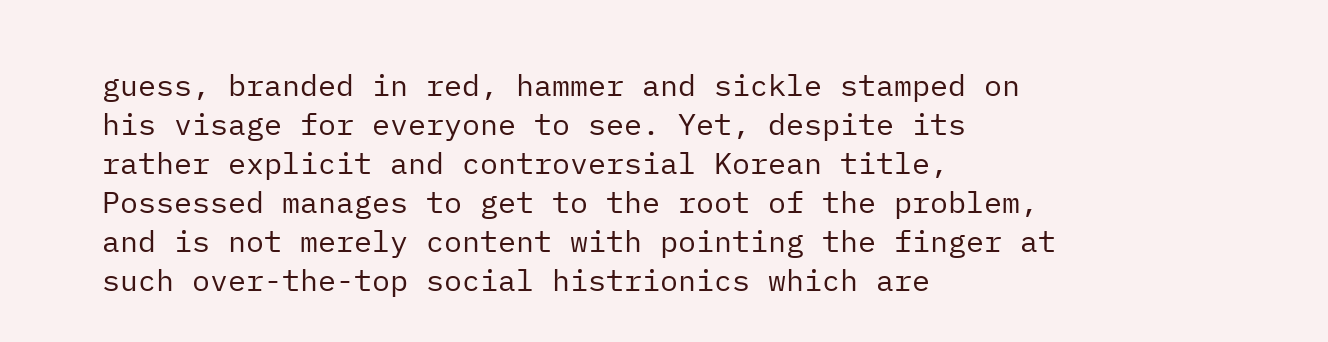guess, branded in red, hammer and sickle stamped on his visage for everyone to see. Yet, despite its rather explicit and controversial Korean title, Possessed manages to get to the root of the problem, and is not merely content with pointing the finger at such over-the-top social histrionics which are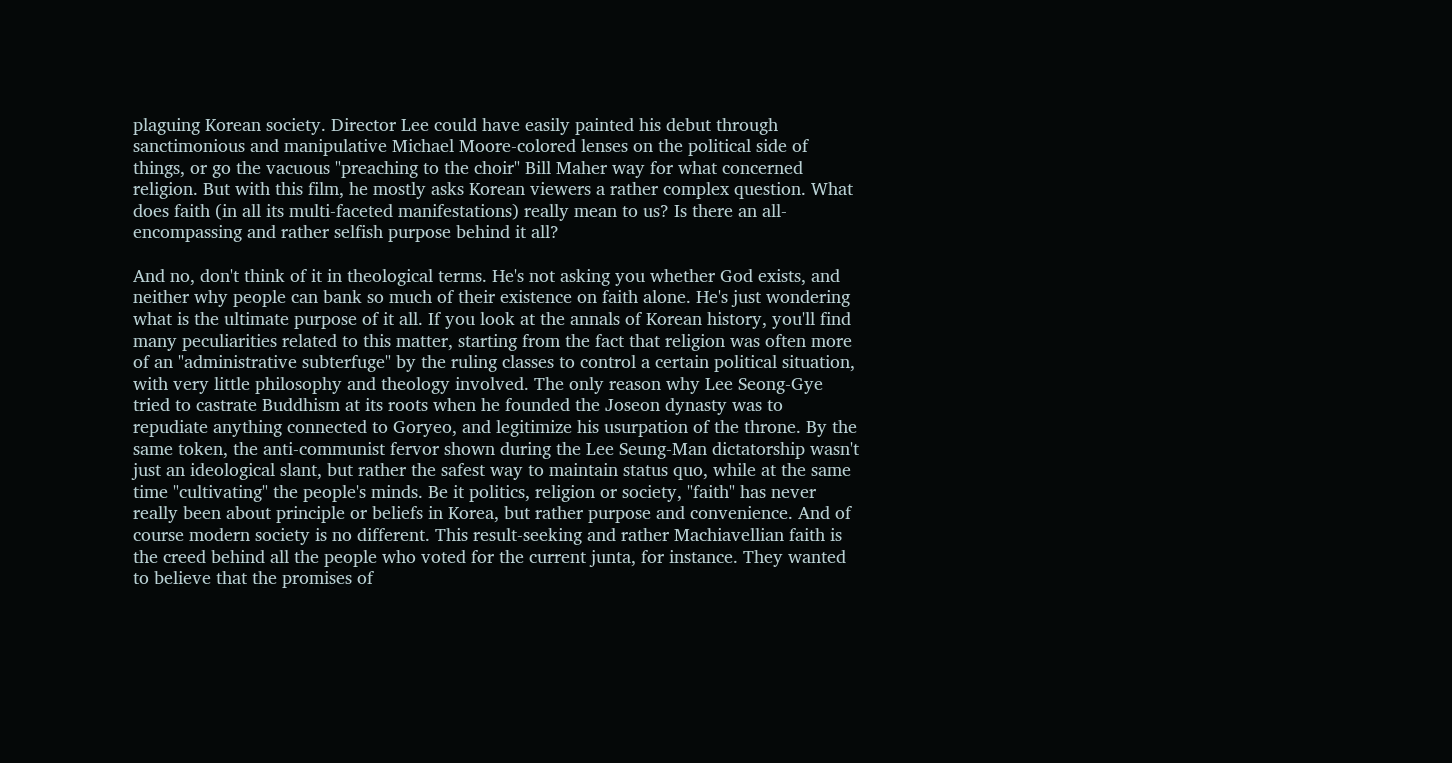plaguing Korean society. Director Lee could have easily painted his debut through sanctimonious and manipulative Michael Moore-colored lenses on the political side of things, or go the vacuous "preaching to the choir" Bill Maher way for what concerned religion. But with this film, he mostly asks Korean viewers a rather complex question. What does faith (in all its multi-faceted manifestations) really mean to us? Is there an all-encompassing and rather selfish purpose behind it all?

And no, don't think of it in theological terms. He's not asking you whether God exists, and neither why people can bank so much of their existence on faith alone. He's just wondering what is the ultimate purpose of it all. If you look at the annals of Korean history, you'll find many peculiarities related to this matter, starting from the fact that religion was often more of an "administrative subterfuge" by the ruling classes to control a certain political situation, with very little philosophy and theology involved. The only reason why Lee Seong-Gye tried to castrate Buddhism at its roots when he founded the Joseon dynasty was to repudiate anything connected to Goryeo, and legitimize his usurpation of the throne. By the same token, the anti-communist fervor shown during the Lee Seung-Man dictatorship wasn't just an ideological slant, but rather the safest way to maintain status quo, while at the same time "cultivating" the people's minds. Be it politics, religion or society, "faith" has never really been about principle or beliefs in Korea, but rather purpose and convenience. And of course modern society is no different. This result-seeking and rather Machiavellian faith is the creed behind all the people who voted for the current junta, for instance. They wanted to believe that the promises of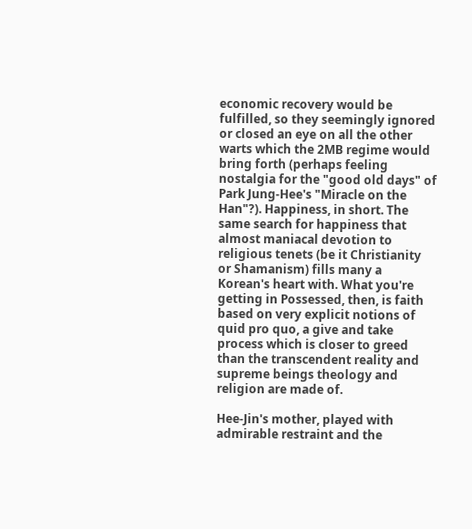economic recovery would be fulfilled, so they seemingly ignored or closed an eye on all the other warts which the 2MB regime would bring forth (perhaps feeling nostalgia for the "good old days" of Park Jung-Hee's "Miracle on the Han"?). Happiness, in short. The same search for happiness that almost maniacal devotion to religious tenets (be it Christianity or Shamanism) fills many a Korean's heart with. What you're getting in Possessed, then, is faith based on very explicit notions of quid pro quo, a give and take process which is closer to greed than the transcendent reality and supreme beings theology and religion are made of.

Hee-Jin's mother, played with admirable restraint and the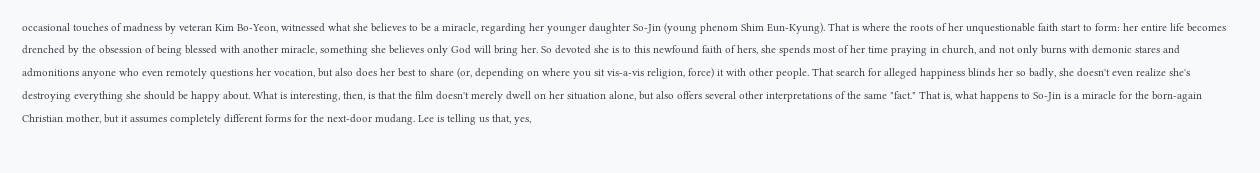occasional touches of madness by veteran Kim Bo-Yeon, witnessed what she believes to be a miracle, regarding her younger daughter So-Jin (young phenom Shim Eun-Kyung). That is where the roots of her unquestionable faith start to form: her entire life becomes drenched by the obsession of being blessed with another miracle, something she believes only God will bring her. So devoted she is to this newfound faith of hers, she spends most of her time praying in church, and not only burns with demonic stares and admonitions anyone who even remotely questions her vocation, but also does her best to share (or, depending on where you sit vis-a-vis religion, force) it with other people. That search for alleged happiness blinds her so badly, she doesn't even realize she's destroying everything she should be happy about. What is interesting, then, is that the film doesn't merely dwell on her situation alone, but also offers several other interpretations of the same "fact." That is, what happens to So-Jin is a miracle for the born-again Christian mother, but it assumes completely different forms for the next-door mudang. Lee is telling us that, yes,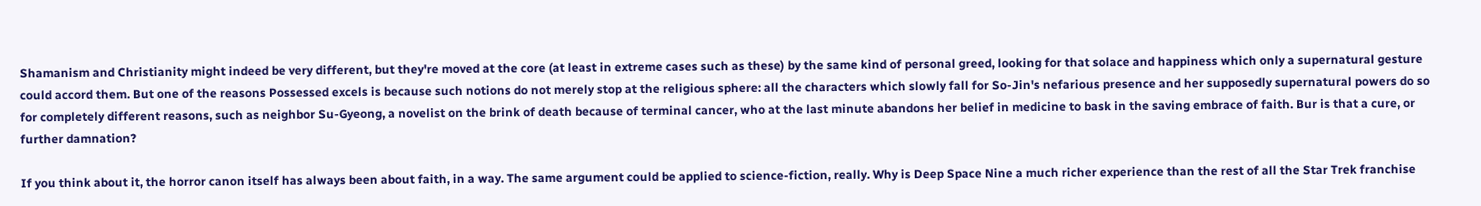Shamanism and Christianity might indeed be very different, but they're moved at the core (at least in extreme cases such as these) by the same kind of personal greed, looking for that solace and happiness which only a supernatural gesture could accord them. But one of the reasons Possessed excels is because such notions do not merely stop at the religious sphere: all the characters which slowly fall for So-Jin's nefarious presence and her supposedly supernatural powers do so for completely different reasons, such as neighbor Su-Gyeong, a novelist on the brink of death because of terminal cancer, who at the last minute abandons her belief in medicine to bask in the saving embrace of faith. Bur is that a cure, or further damnation?

If you think about it, the horror canon itself has always been about faith, in a way. The same argument could be applied to science-fiction, really. Why is Deep Space Nine a much richer experience than the rest of all the Star Trek franchise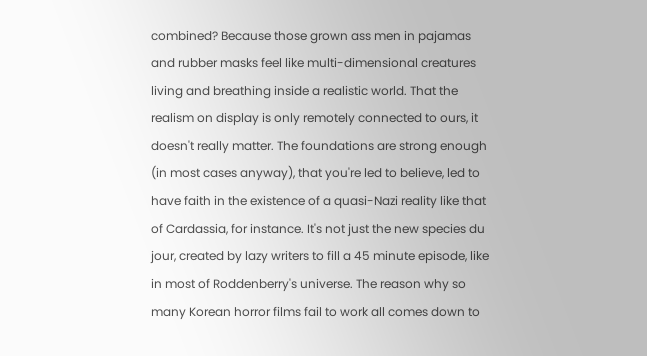combined? Because those grown ass men in pajamas and rubber masks feel like multi-dimensional creatures living and breathing inside a realistic world. That the realism on display is only remotely connected to ours, it doesn't really matter. The foundations are strong enough (in most cases anyway), that you're led to believe, led to have faith in the existence of a quasi-Nazi reality like that of Cardassia, for instance. It's not just the new species du jour, created by lazy writers to fill a 45 minute episode, like in most of Roddenberry's universe. The reason why so many Korean horror films fail to work all comes down to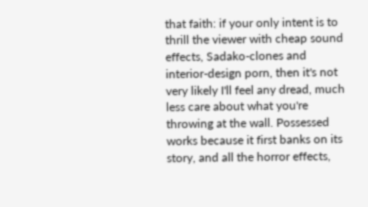that faith: if your only intent is to thrill the viewer with cheap sound effects, Sadako-clones and interior-design porn, then it's not very likely I'll feel any dread, much less care about what you're throwing at the wall. Possessed works because it first banks on its story, and all the horror effects,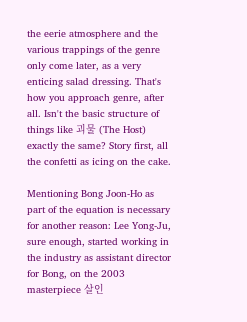the eerie atmosphere and the various trappings of the genre only come later, as a very enticing salad dressing. That's how you approach genre, after all. Isn't the basic structure of things like 괴물 (The Host) exactly the same? Story first, all the confetti as icing on the cake.

Mentioning Bong Joon-Ho as part of the equation is necessary for another reason: Lee Yong-Ju, sure enough, started working in the industry as assistant director for Bong, on the 2003 masterpiece 살인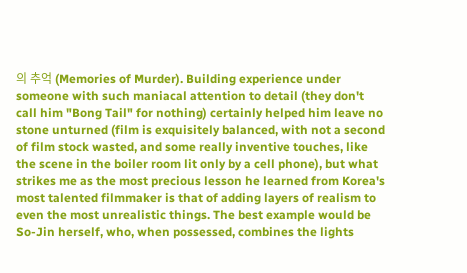의 추억 (Memories of Murder). Building experience under someone with such maniacal attention to detail (they don't call him "Bong Tail" for nothing) certainly helped him leave no stone unturned (film is exquisitely balanced, with not a second of film stock wasted, and some really inventive touches, like the scene in the boiler room lit only by a cell phone), but what strikes me as the most precious lesson he learned from Korea's most talented filmmaker is that of adding layers of realism to even the most unrealistic things. The best example would be So-Jin herself, who, when possessed, combines the lights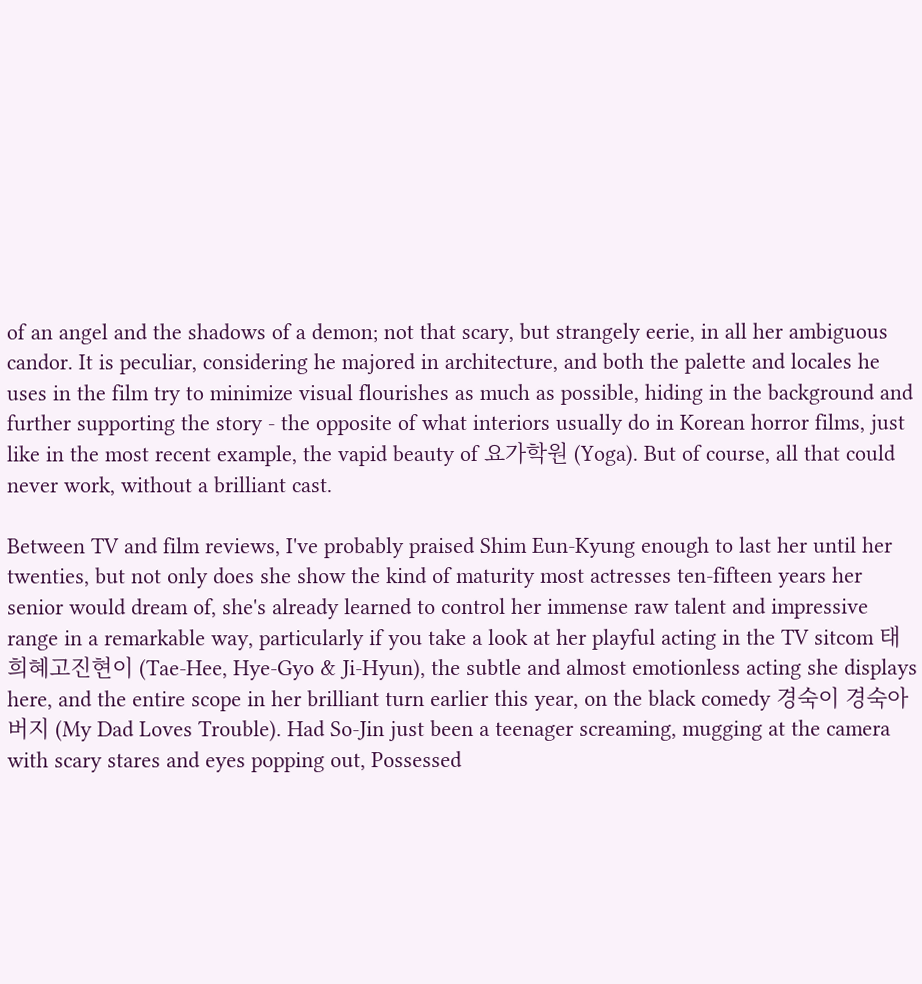of an angel and the shadows of a demon; not that scary, but strangely eerie, in all her ambiguous candor. It is peculiar, considering he majored in architecture, and both the palette and locales he uses in the film try to minimize visual flourishes as much as possible, hiding in the background and further supporting the story - the opposite of what interiors usually do in Korean horror films, just like in the most recent example, the vapid beauty of 요가학원 (Yoga). But of course, all that could never work, without a brilliant cast.

Between TV and film reviews, I've probably praised Shim Eun-Kyung enough to last her until her twenties, but not only does she show the kind of maturity most actresses ten-fifteen years her senior would dream of, she's already learned to control her immense raw talent and impressive range in a remarkable way, particularly if you take a look at her playful acting in the TV sitcom 태희혜고진현이 (Tae-Hee, Hye-Gyo & Ji-Hyun), the subtle and almost emotionless acting she displays here, and the entire scope in her brilliant turn earlier this year, on the black comedy 경숙이 경숙아버지 (My Dad Loves Trouble). Had So-Jin just been a teenager screaming, mugging at the camera with scary stares and eyes popping out, Possessed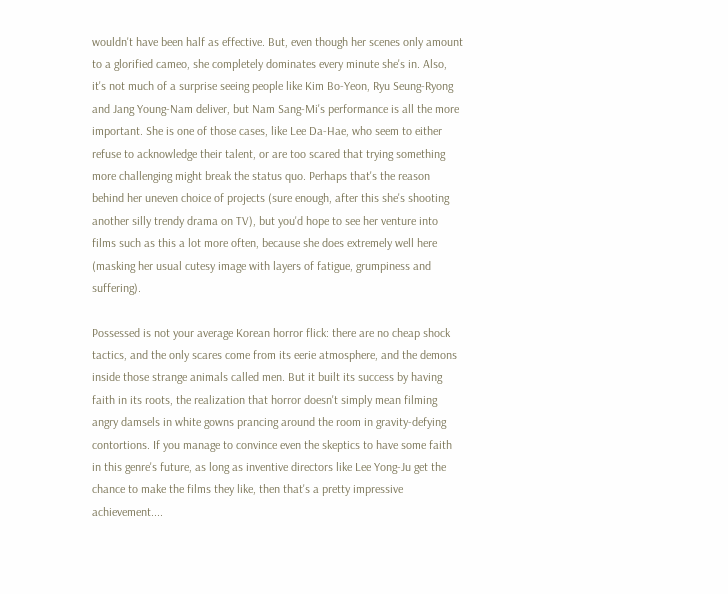wouldn't have been half as effective. But, even though her scenes only amount to a glorified cameo, she completely dominates every minute she's in. Also, it's not much of a surprise seeing people like Kim Bo-Yeon, Ryu Seung-Ryong and Jang Young-Nam deliver, but Nam Sang-Mi's performance is all the more important. She is one of those cases, like Lee Da-Hae, who seem to either refuse to acknowledge their talent, or are too scared that trying something more challenging might break the status quo. Perhaps that's the reason behind her uneven choice of projects (sure enough, after this she's shooting another silly trendy drama on TV), but you'd hope to see her venture into films such as this a lot more often, because she does extremely well here (masking her usual cutesy image with layers of fatigue, grumpiness and suffering).

Possessed is not your average Korean horror flick: there are no cheap shock tactics, and the only scares come from its eerie atmosphere, and the demons inside those strange animals called men. But it built its success by having faith in its roots, the realization that horror doesn't simply mean filming angry damsels in white gowns prancing around the room in gravity-defying contortions. If you manage to convince even the skeptics to have some faith in this genre's future, as long as inventive directors like Lee Yong-Ju get the chance to make the films they like, then that's a pretty impressive achievement....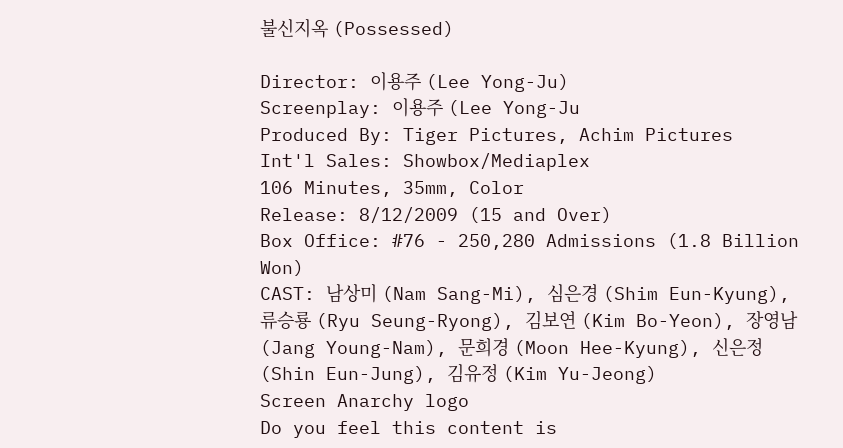불신지옥 (Possessed)

Director: 이용주 (Lee Yong-Ju)
Screenplay: 이용주 (Lee Yong-Ju
Produced By: Tiger Pictures, Achim Pictures
Int'l Sales: Showbox/Mediaplex
106 Minutes, 35mm, Color
Release: 8/12/2009 (15 and Over)
Box Office: #76 - 250,280 Admissions (1.8 Billion Won)
CAST: 남상미 (Nam Sang-Mi), 심은경 (Shim Eun-Kyung), 류승룡 (Ryu Seung-Ryong), 김보연 (Kim Bo-Yeon), 장영남 (Jang Young-Nam), 문희경 (Moon Hee-Kyung), 신은정 (Shin Eun-Jung), 김유정 (Kim Yu-Jeong)
Screen Anarchy logo
Do you feel this content is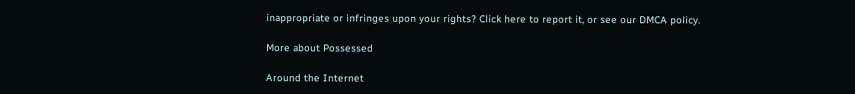inappropriate or infringes upon your rights? Click here to report it, or see our DMCA policy.

More about Possessed

Around the Internet